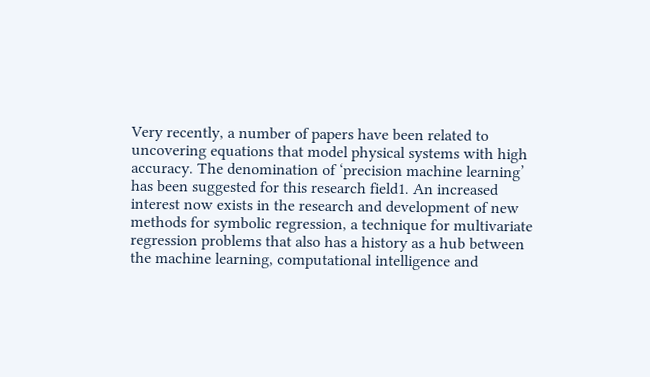Very recently, a number of papers have been related to uncovering equations that model physical systems with high accuracy. The denomination of ‘precision machine learning’ has been suggested for this research field1. An increased interest now exists in the research and development of new methods for symbolic regression, a technique for multivariate regression problems that also has a history as a hub between the machine learning, computational intelligence and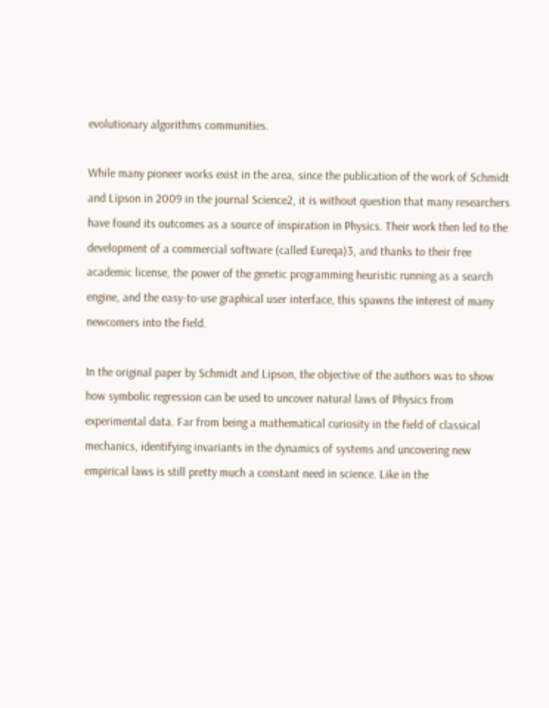evolutionary algorithms communities.

While many pioneer works exist in the area, since the publication of the work of Schmidt and Lipson in 2009 in the journal Science2, it is without question that many researchers have found its outcomes as a source of inspiration in Physics. Their work then led to the development of a commercial software (called Eureqa)3, and thanks to their free academic license, the power of the genetic programming heuristic running as a search engine, and the easy-to-use graphical user interface, this spawns the interest of many newcomers into the field.

In the original paper by Schmidt and Lipson, the objective of the authors was to show how symbolic regression can be used to uncover natural laws of Physics from experimental data. Far from being a mathematical curiosity in the field of classical mechanics, identifying invariants in the dynamics of systems and uncovering new empirical laws is still pretty much a constant need in science. Like in the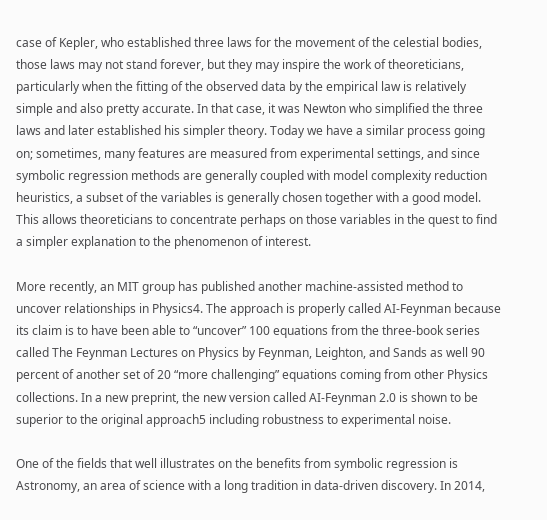case of Kepler, who established three laws for the movement of the celestial bodies, those laws may not stand forever, but they may inspire the work of theoreticians, particularly when the fitting of the observed data by the empirical law is relatively simple and also pretty accurate. In that case, it was Newton who simplified the three laws and later established his simpler theory. Today we have a similar process going on; sometimes, many features are measured from experimental settings, and since symbolic regression methods are generally coupled with model complexity reduction heuristics, a subset of the variables is generally chosen together with a good model. This allows theoreticians to concentrate perhaps on those variables in the quest to find a simpler explanation to the phenomenon of interest.

More recently, an MIT group has published another machine-assisted method to uncover relationships in Physics4. The approach is properly called AI-Feynman because its claim is to have been able to “uncover” 100 equations from the three-book series called The Feynman Lectures on Physics by Feynman, Leighton, and Sands as well 90 percent of another set of 20 “more challenging” equations coming from other Physics collections. In a new preprint, the new version called AI-Feynman 2.0 is shown to be superior to the original approach5 including robustness to experimental noise.

One of the fields that well illustrates on the benefits from symbolic regression is Astronomy, an area of science with a long tradition in data-driven discovery. In 2014,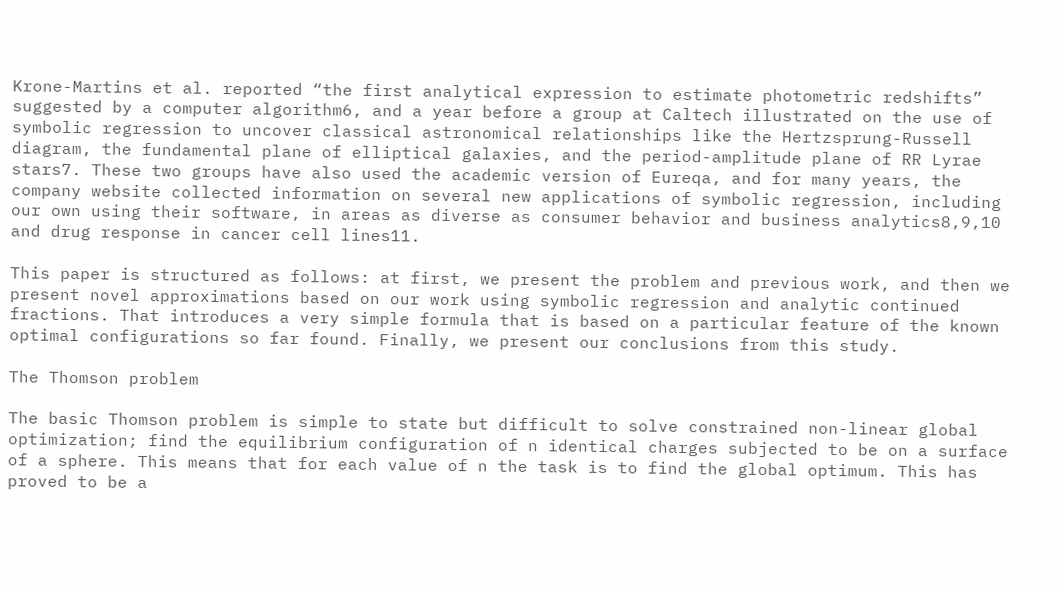Krone-Martins et al. reported “the first analytical expression to estimate photometric redshifts” suggested by a computer algorithm6, and a year before a group at Caltech illustrated on the use of symbolic regression to uncover classical astronomical relationships like the Hertzsprung-Russell diagram, the fundamental plane of elliptical galaxies, and the period-amplitude plane of RR Lyrae stars7. These two groups have also used the academic version of Eureqa, and for many years, the company website collected information on several new applications of symbolic regression, including our own using their software, in areas as diverse as consumer behavior and business analytics8,9,10 and drug response in cancer cell lines11.

This paper is structured as follows: at first, we present the problem and previous work, and then we present novel approximations based on our work using symbolic regression and analytic continued fractions. That introduces a very simple formula that is based on a particular feature of the known optimal configurations so far found. Finally, we present our conclusions from this study.

The Thomson problem

The basic Thomson problem is simple to state but difficult to solve constrained non-linear global optimization; find the equilibrium configuration of n identical charges subjected to be on a surface of a sphere. This means that for each value of n the task is to find the global optimum. This has proved to be a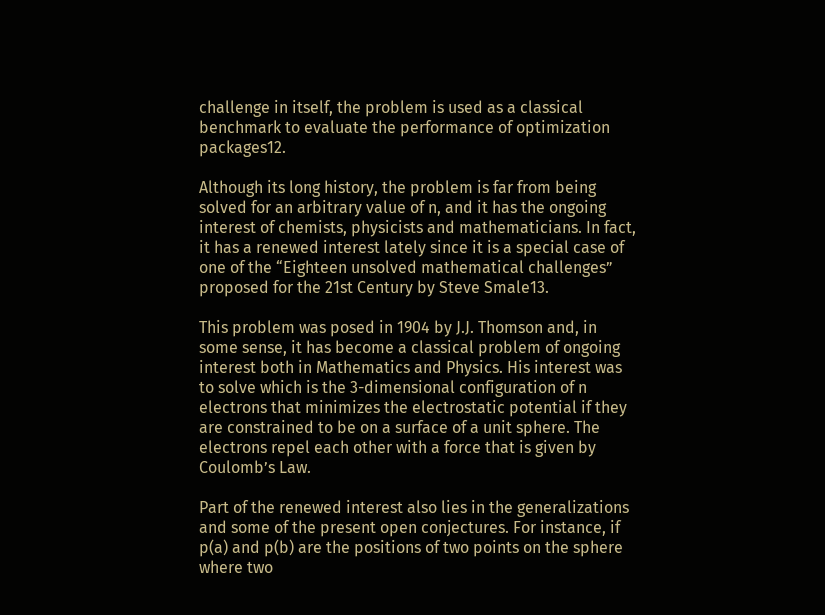challenge in itself, the problem is used as a classical benchmark to evaluate the performance of optimization packages12.

Although its long history, the problem is far from being solved for an arbitrary value of n, and it has the ongoing interest of chemists, physicists and mathematicians. In fact, it has a renewed interest lately since it is a special case of one of the “Eighteen unsolved mathematical challenges” proposed for the 21st Century by Steve Smale13.

This problem was posed in 1904 by J.J. Thomson and, in some sense, it has become a classical problem of ongoing interest both in Mathematics and Physics. His interest was to solve which is the 3-dimensional configuration of n electrons that minimizes the electrostatic potential if they are constrained to be on a surface of a unit sphere. The electrons repel each other with a force that is given by Coulomb’s Law.

Part of the renewed interest also lies in the generalizations and some of the present open conjectures. For instance, if p(a) and p(b) are the positions of two points on the sphere where two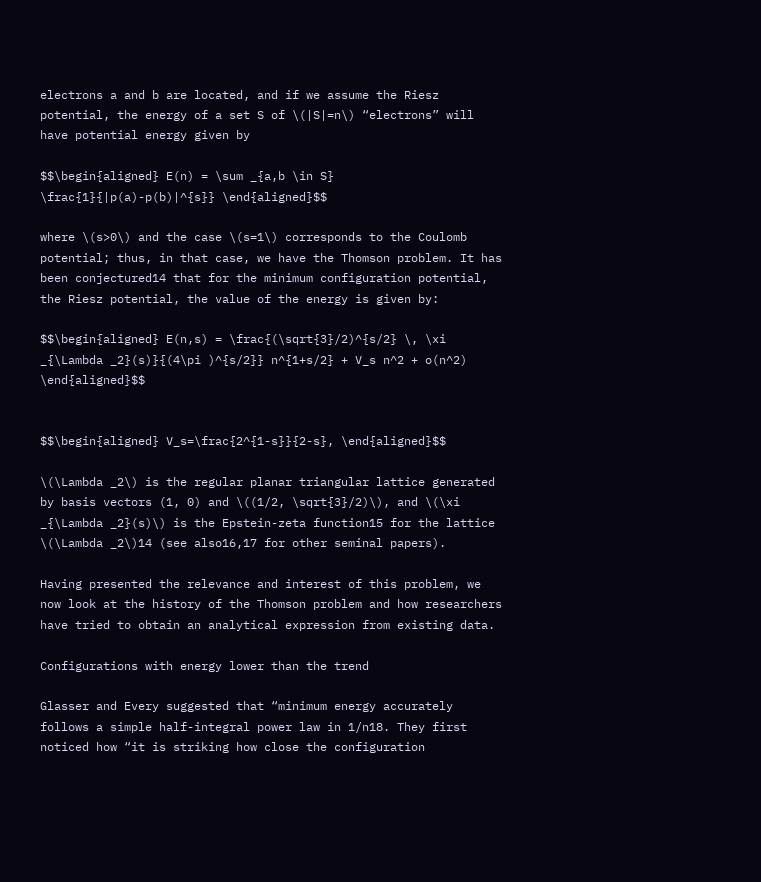electrons a and b are located, and if we assume the Riesz potential, the energy of a set S of \(|S|=n\) “electrons” will have potential energy given by

$$\begin{aligned} E(n) = \sum _{a,b \in S} \frac{1}{|p(a)-p(b)|^{s}} \end{aligned}$$

where \(s>0\) and the case \(s=1\) corresponds to the Coulomb potential; thus, in that case, we have the Thomson problem. It has been conjectured14 that for the minimum configuration potential, the Riesz potential, the value of the energy is given by:

$$\begin{aligned} E(n,s) = \frac{(\sqrt{3}/2)^{s/2} \, \xi _{\Lambda _2}(s)}{(4\pi )^{s/2}} n^{1+s/2} + V_s n^2 + o(n^2) \end{aligned}$$


$$\begin{aligned} V_s=\frac{2^{1-s}}{2-s}, \end{aligned}$$

\(\Lambda _2\) is the regular planar triangular lattice generated by basis vectors (1, 0) and \((1/2, \sqrt{3}/2)\), and \(\xi _{\Lambda _2}(s)\) is the Epstein-zeta function15 for the lattice \(\Lambda _2\)14 (see also16,17 for other seminal papers).

Having presented the relevance and interest of this problem, we now look at the history of the Thomson problem and how researchers have tried to obtain an analytical expression from existing data.

Configurations with energy lower than the trend

Glasser and Every suggested that “minimum energy accurately follows a simple half-integral power law in 1/n18. They first noticed how “it is striking how close the configuration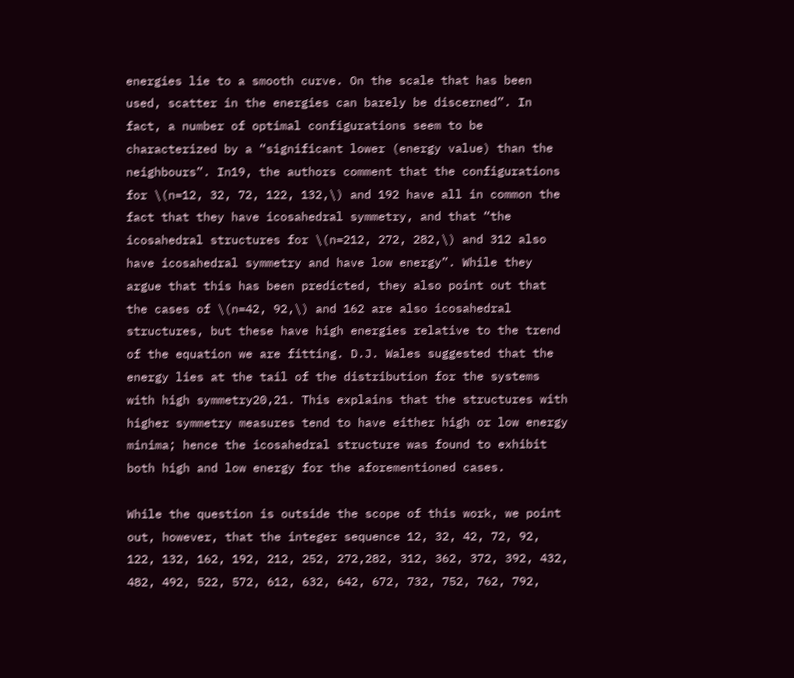energies lie to a smooth curve. On the scale that has been used, scatter in the energies can barely be discerned”. In fact, a number of optimal configurations seem to be characterized by a “significant lower (energy value) than the neighbours”. In19, the authors comment that the configurations for \(n=12, 32, 72, 122, 132,\) and 192 have all in common the fact that they have icosahedral symmetry, and that “the icosahedral structures for \(n=212, 272, 282,\) and 312 also have icosahedral symmetry and have low energy”. While they argue that this has been predicted, they also point out that the cases of \(n=42, 92,\) and 162 are also icosahedral structures, but these have high energies relative to the trend of the equation we are fitting. D.J. Wales suggested that the energy lies at the tail of the distribution for the systems with high symmetry20,21. This explains that the structures with higher symmetry measures tend to have either high or low energy minima; hence the icosahedral structure was found to exhibit both high and low energy for the aforementioned cases.

While the question is outside the scope of this work, we point out, however, that the integer sequence 12, 32, 42, 72, 92, 122, 132, 162, 192, 212, 252, 272,282, 312, 362, 372, 392, 432, 482, 492, 522, 572, 612, 632, 642, 672, 732, 752, 762, 792,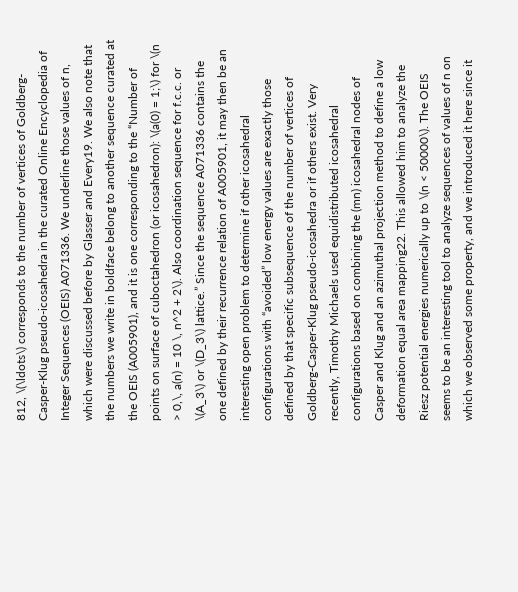812, \(\ldots\) corresponds to the number of vertices of Goldberg-Casper-Klug pseudo-icosahedra in the curated Online Encyclopedia of Integer Sequences (OEIS) A071336. We underline those values of n, which were discussed before by Glasser and Every19. We also note that the numbers we write in boldface belong to another sequence curated at the OEIS (A005901), and it is one corresponding to the “Number of points on surface of cuboctahedron (or icosahedron): \(a(0) = 1;\) for \(n > 0,\, a(n) = 10 \, n^2 + 2\). Also coordination sequence for f.c.c. or \(A_3\) or \(D_3\) lattice.” Since the sequence A071336 contains the one defined by their recurrence relation of A005901, it may then be an interesting open problem to determine if other icosahedral configurations with “avoided” low energy values are exactly those defined by that specific subsequence of the number of vertices of Goldberg-Casper-Klug pseudo-icosahedra or if others exist. Very recently, Timothy Michaels used equidistributed icosahedral configurations based on combining the (mn) icosahedral nodes of Casper and Klug and an azimuthal projection method to define a low deformation equal area mapping22. This allowed him to analyze the Riesz potential energies numerically up to \(n < 50000\). The OEIS seems to be an interesting tool to analyze sequences of values of n on which we observed some property, and we introduced it here since it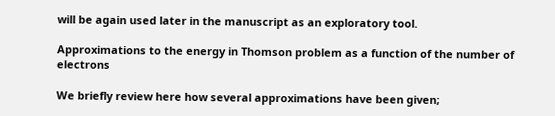will be again used later in the manuscript as an exploratory tool.

Approximations to the energy in Thomson problem as a function of the number of electrons

We briefly review here how several approximations have been given;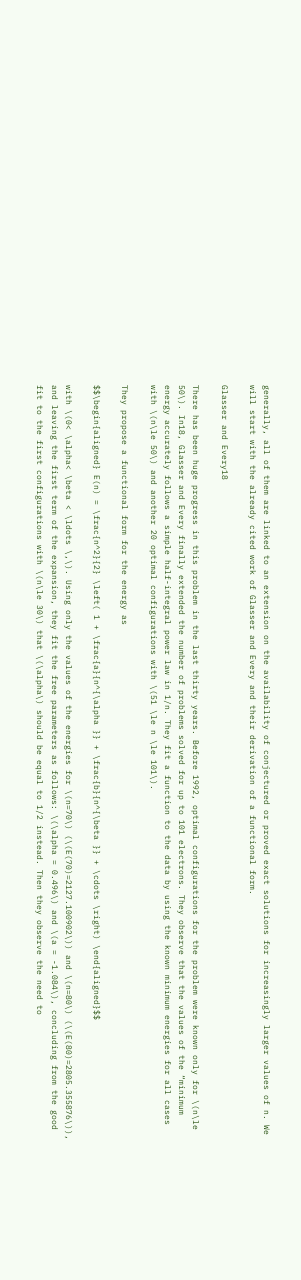generally, all of them are linked to an extension on the availability of conjectured or proved exact solutions for increasingly larger values of n. We will start with the already cited work of Glasser and Every and their derivation of a functional form.

Glasser and Every18

There has been huge progress in this problem in the last thirty years. Before 1992, optimal configurations for the problem were known only for \(n\le 50\). In18, Glasser and Every finally extended the number of problems solved for up to 101 electrons. They observe that the values of the “minimum energy accurately follows a simple half-integral power law in 1/n. They fit a function to the data by using the known minimum energies for all cases with \(n\le 50\) and another 20 optimal configurations with \(51 \le n \le 101\).

They propose a functional form for the energy as

$$\begin{aligned} E(n) = \frac{n^2}{2} \left( 1 + \frac{a}{n^{\alpha }} + \frac{b}{n^{\beta }} + \cdots \right) \end{aligned}$$

with \(0< \alpha< \beta < \ldots \,\). Using only the values of the energies for \(n=70\) (\(E(70)=2127.100902\)) and \(n=80\) (\(E(80)=2805.355876\)), and leaving the first term of the expansion, they fit the free parameters as follows: \(\alpha = 0.496\) and \(a = -1.084\), concluding from the good fit to the first configurations with \(n\le 30\) that \(\alpha\) should be equal to 1/2 instead. Then they observe the need to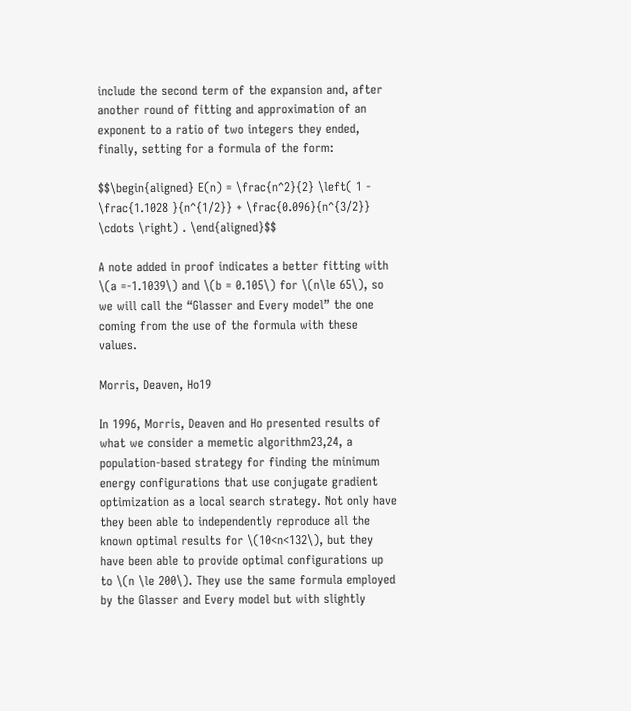include the second term of the expansion and, after another round of fitting and approximation of an exponent to a ratio of two integers they ended, finally, setting for a formula of the form:

$$\begin{aligned} E(n) = \frac{n^2}{2} \left( 1 - \frac{1.1028 }{n^{1/2}} + \frac{0.096}{n^{3/2}} \cdots \right) . \end{aligned}$$

A note added in proof indicates a better fitting with \(a =-1.1039\) and \(b = 0.105\) for \(n\le 65\), so we will call the “Glasser and Every model” the one coming from the use of the formula with these values.

Morris, Deaven, Ho19

In 1996, Morris, Deaven and Ho presented results of what we consider a memetic algorithm23,24, a population-based strategy for finding the minimum energy configurations that use conjugate gradient optimization as a local search strategy. Not only have they been able to independently reproduce all the known optimal results for \(10<n<132\), but they have been able to provide optimal configurations up to \(n \le 200\). They use the same formula employed by the Glasser and Every model but with slightly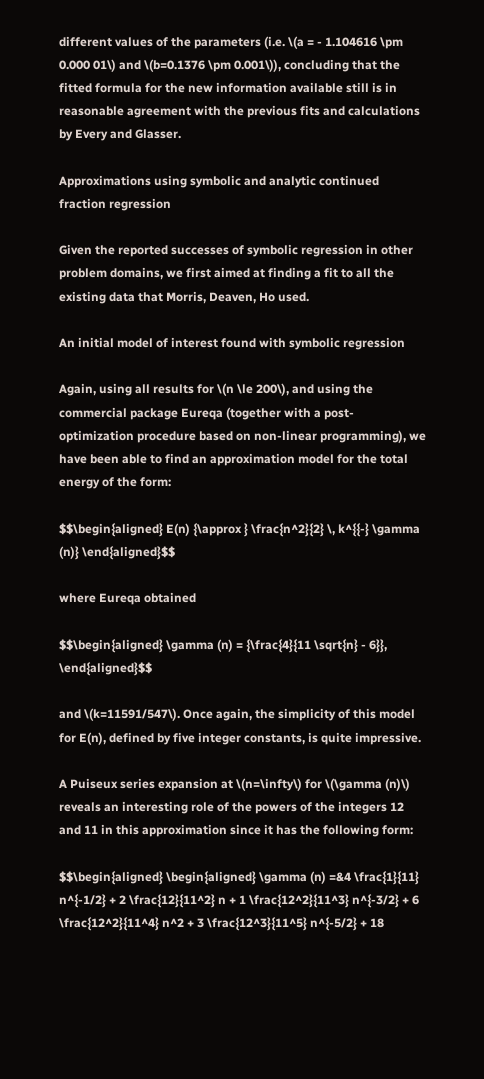different values of the parameters (i.e. \(a = - 1.104616 \pm 0.000 01\) and \(b=0.1376 \pm 0.001\)), concluding that the fitted formula for the new information available still is in reasonable agreement with the previous fits and calculations by Every and Glasser.

Approximations using symbolic and analytic continued fraction regression

Given the reported successes of symbolic regression in other problem domains, we first aimed at finding a fit to all the existing data that Morris, Deaven, Ho used.

An initial model of interest found with symbolic regression

Again, using all results for \(n \le 200\), and using the commercial package Eureqa (together with a post-optimization procedure based on non-linear programming), we have been able to find an approximation model for the total energy of the form:

$$\begin{aligned} E(n) {\approx } \frac{n^2}{2} \, k^{{-} \gamma (n)} \end{aligned}$$

where Eureqa obtained

$$\begin{aligned} \gamma (n) = {\frac{4}{11 \sqrt{n} - 6}}, \end{aligned}$$

and \(k=11591/547\). Once again, the simplicity of this model for E(n), defined by five integer constants, is quite impressive.

A Puiseux series expansion at \(n=\infty\) for \(\gamma (n)\) reveals an interesting role of the powers of the integers 12 and 11 in this approximation since it has the following form:

$$\begin{aligned} \begin{aligned} \gamma (n) =&4 \frac{1}{11} n^{-1/2} + 2 \frac{12}{11^2} n + 1 \frac{12^2}{11^3} n^{-3/2} + 6 \frac{12^2}{11^4} n^2 + 3 \frac{12^3}{11^5} n^{-5/2} + 18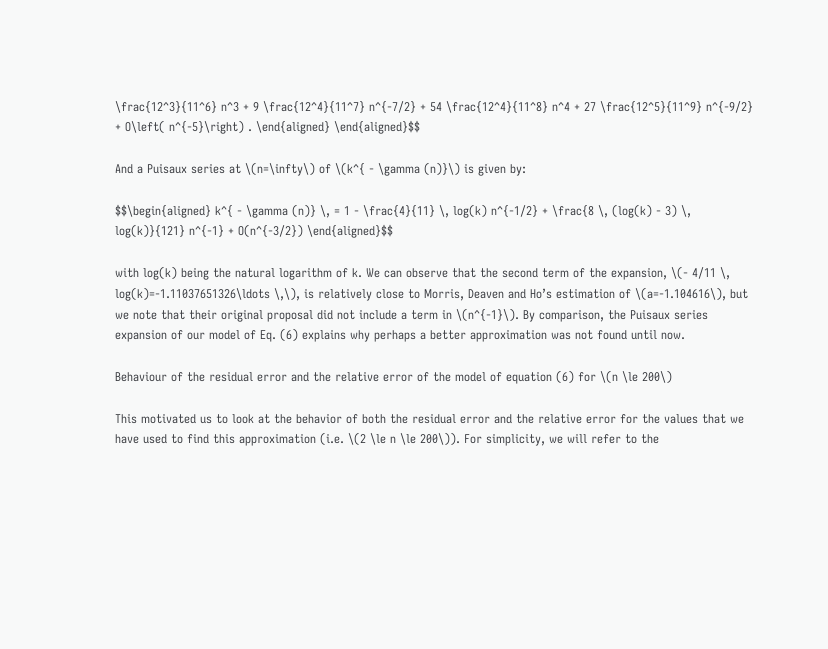\frac{12^3}{11^6} n^3 + 9 \frac{12^4}{11^7} n^{-7/2} + 54 \frac{12^4}{11^8} n^4 + 27 \frac{12^5}{11^9} n^{-9/2} + O\left( n^{-5}\right) . \end{aligned} \end{aligned}$$

And a Puisaux series at \(n=\infty\) of \(k^{ - \gamma (n)}\) is given by:

$$\begin{aligned} k^{ - \gamma (n)} \, = 1 - \frac{4}{11} \, log(k) n^{-1/2} + \frac{8 \, (log(k) - 3) \, log(k)}{121} n^{-1} + O(n^{-3/2}) \end{aligned}$$

with log(k) being the natural logarithm of k. We can observe that the second term of the expansion, \(- 4/11 \, log(k)=-1.11037651326\ldots \,\), is relatively close to Morris, Deaven and Ho’s estimation of \(a=-1.104616\), but we note that their original proposal did not include a term in \(n^{-1}\). By comparison, the Puisaux series expansion of our model of Eq. (6) explains why perhaps a better approximation was not found until now.

Behaviour of the residual error and the relative error of the model of equation (6) for \(n \le 200\)

This motivated us to look at the behavior of both the residual error and the relative error for the values that we have used to find this approximation (i.e. \(2 \le n \le 200\)). For simplicity, we will refer to the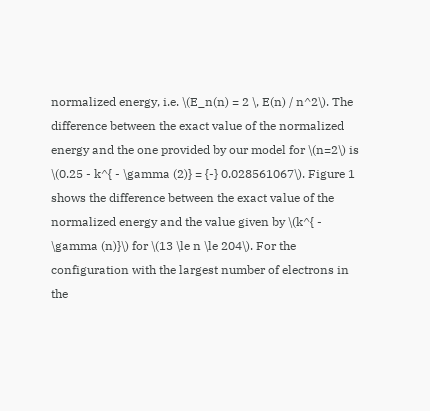normalized energy, i.e. \(E_n(n) = 2 \, E(n) / n^2\). The difference between the exact value of the normalized energy and the one provided by our model for \(n=2\) is \(0.25 - k^{ - \gamma (2)} = {-} 0.028561067\). Figure 1 shows the difference between the exact value of the normalized energy and the value given by \(k^{ - \gamma (n)}\) for \(13 \le n \le 204\). For the configuration with the largest number of electrons in the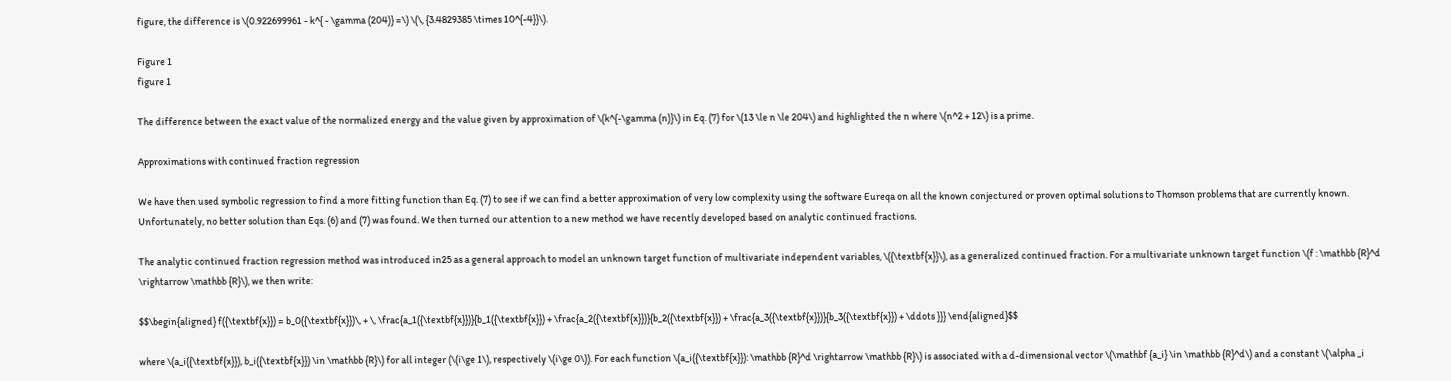figure, the difference is \(0.922699961 - k^{ - \gamma (204)} =\) \(\, {3.4829385 \times 10^{-4}}\).

Figure 1
figure 1

The difference between the exact value of the normalized energy and the value given by approximation of \(k^{-\gamma (n)}\) in Eq. (7) for \(13 \le n \le 204\) and highlighted the n where \(n^2 + 12\) is a prime.

Approximations with continued fraction regression

We have then used symbolic regression to find a more fitting function than Eq. (7) to see if we can find a better approximation of very low complexity using the software Eureqa on all the known conjectured or proven optimal solutions to Thomson problems that are currently known. Unfortunately, no better solution than Eqs. (6) and (7) was found. We then turned our attention to a new method we have recently developed based on analytic continued fractions.

The analytic continued fraction regression method was introduced in25 as a general approach to model an unknown target function of multivariate independent variables, \({\textbf{x}}\), as a generalized continued fraction. For a multivariate unknown target function \(f : \mathbb {R}^d \rightarrow \mathbb {R}\), we then write:

$$\begin{aligned} f({\textbf{x}}) = b_0({\textbf{x}})\, + \, \frac{a_1({\textbf{x}})}{b_1({\textbf{x}}) + \frac{a_2({\textbf{x}})}{b_2({\textbf{x}}) + \frac{a_3({\textbf{x}})}{b_3({\textbf{x}}) + \ddots }}} \end{aligned}$$

where \(a_i({\textbf{x}}), b_i({\textbf{x}}) \in \mathbb {R}\) for all integer (\(i\ge 1\), respectively \(i\ge 0\)). For each function \(a_i({\textbf{x}}): \mathbb {R}^d \rightarrow \mathbb {R}\) is associated with a d-dimensional vector \(\mathbf {a_i} \in \mathbb {R}^d\) and a constant \(\alpha _i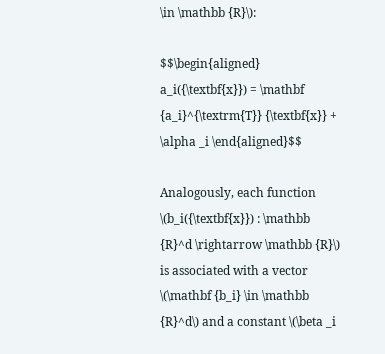\in \mathbb {R}\):

$$\begin{aligned} a_i({\textbf{x}}) = \mathbf {a_i}^{\textrm{T}} {\textbf{x}} + \alpha _i \end{aligned}$$

Analogously, each function \(b_i({\textbf{x}}) : \mathbb {R}^d \rightarrow \mathbb {R}\) is associated with a vector \(\mathbf {b_i} \in \mathbb {R}^d\) and a constant \(\beta _i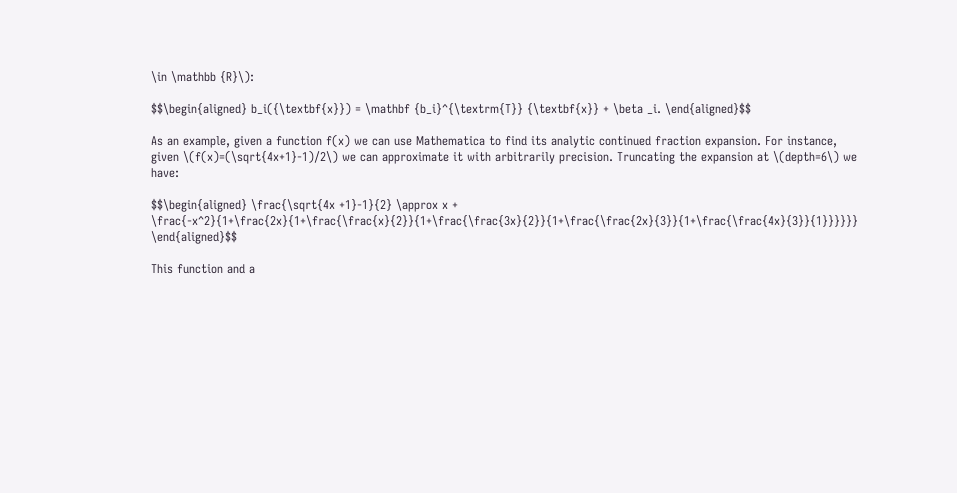\in \mathbb {R}\):

$$\begin{aligned} b_i({\textbf{x}}) = \mathbf {b_i}^{\textrm{T}} {\textbf{x}} + \beta _i. \end{aligned}$$

As an example, given a function f(x) we can use Mathematica to find its analytic continued fraction expansion. For instance, given \(f(x)=(\sqrt{4x+1}-1)/2\) we can approximate it with arbitrarily precision. Truncating the expansion at \(depth=6\) we have:

$$\begin{aligned} \frac{\sqrt{4x +1}-1}{2} \approx x + \frac{-x^2}{1+\frac{2x}{1+\frac{\frac{x}{2}}{1+\frac{\frac{3x}{2}}{1+\frac{\frac{2x}{3}}{1+\frac{\frac{4x}{3}}{1}}}}}} \end{aligned}$$

This function and a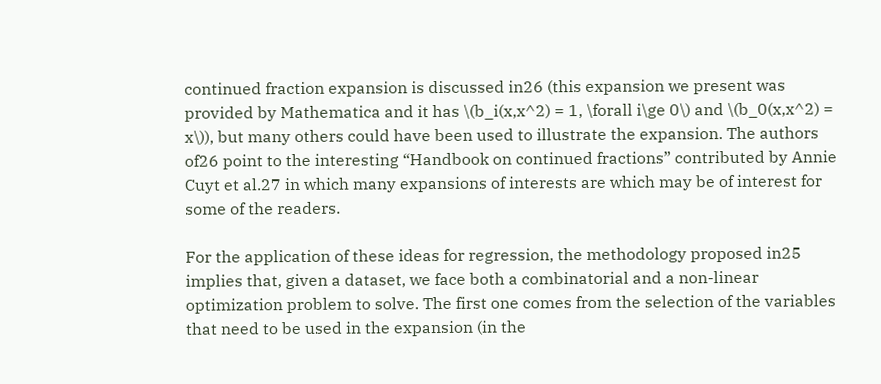continued fraction expansion is discussed in26 (this expansion we present was provided by Mathematica and it has \(b_i(x,x^2) = 1, \forall i\ge 0\) and \(b_0(x,x^2) = x\)), but many others could have been used to illustrate the expansion. The authors of26 point to the interesting “Handbook on continued fractions” contributed by Annie Cuyt et al.27 in which many expansions of interests are which may be of interest for some of the readers.

For the application of these ideas for regression, the methodology proposed in25 implies that, given a dataset, we face both a combinatorial and a non-linear optimization problem to solve. The first one comes from the selection of the variables that need to be used in the expansion (in the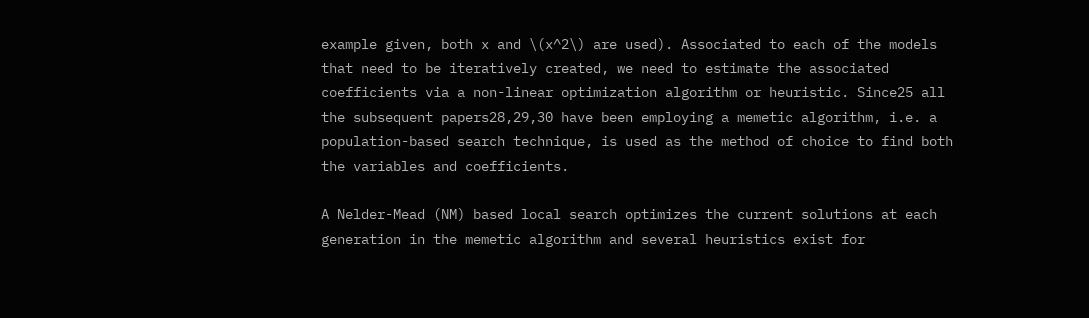example given, both x and \(x^2\) are used). Associated to each of the models that need to be iteratively created, we need to estimate the associated coefficients via a non-linear optimization algorithm or heuristic. Since25 all the subsequent papers28,29,30 have been employing a memetic algorithm, i.e. a population-based search technique, is used as the method of choice to find both the variables and coefficients.

A Nelder-Mead (NM) based local search optimizes the current solutions at each generation in the memetic algorithm and several heuristics exist for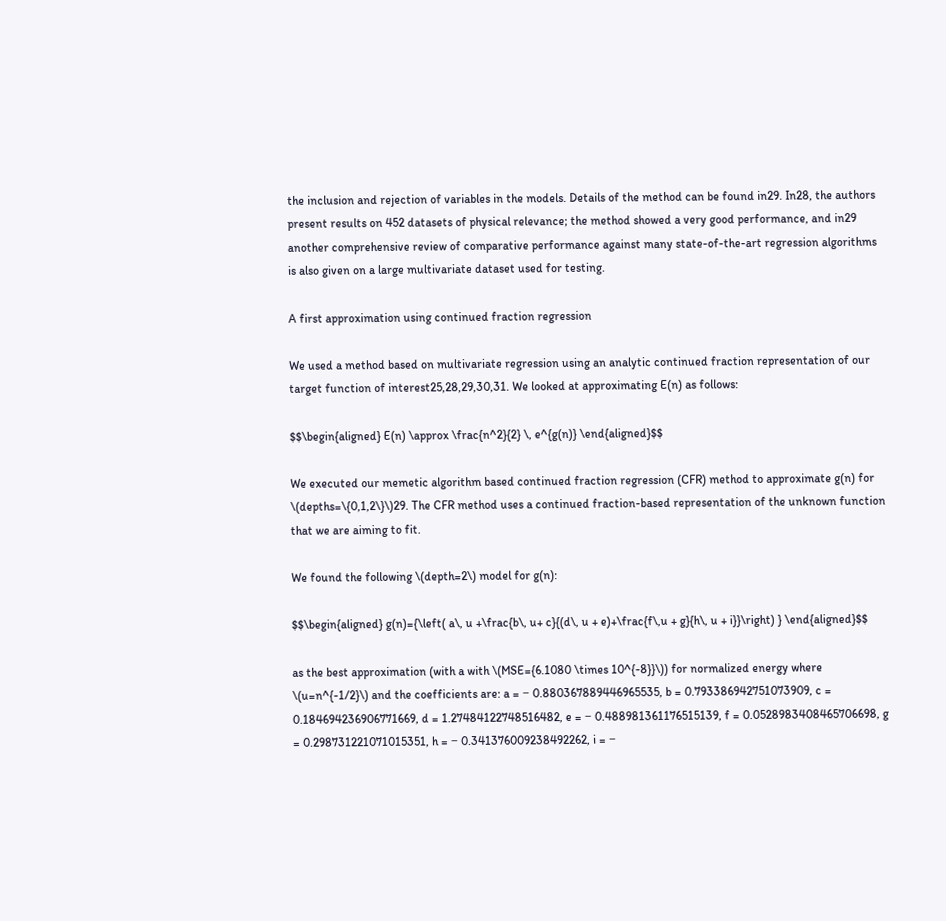the inclusion and rejection of variables in the models. Details of the method can be found in29. In28, the authors present results on 452 datasets of physical relevance; the method showed a very good performance, and in29 another comprehensive review of comparative performance against many state-of-the-art regression algorithms is also given on a large multivariate dataset used for testing.

A first approximation using continued fraction regression

We used a method based on multivariate regression using an analytic continued fraction representation of our target function of interest25,28,29,30,31. We looked at approximating E(n) as follows:

$$\begin{aligned} E(n) \approx \frac{n^2}{2} \, e^{g(n)} \end{aligned}$$

We executed our memetic algorithm based continued fraction regression (CFR) method to approximate g(n) for \(depths=\{0,1,2\}\)29. The CFR method uses a continued fraction-based representation of the unknown function that we are aiming to fit.

We found the following \(depth=2\) model for g(n):

$$\begin{aligned} g(n)={\left( a\, u +\frac{b\, u+ c}{(d\, u + e)+\frac{f\,u + g}{h\, u + i}}\right) } \end{aligned}$$

as the best approximation (with a with \(MSE={6.1080 \times 10^{-8}}\)) for normalized energy where \(u=n^{-1/2}\) and the coefficients are: a = − 0.880367889446965535, b = 0.793386942751073909, c = 0.184694236906771669, d = 1.27484122748516482, e = − 0.488981361176515139, f = 0.0528983408465706698, g = 0.298731221071015351, h = − 0.341376009238492262, i = −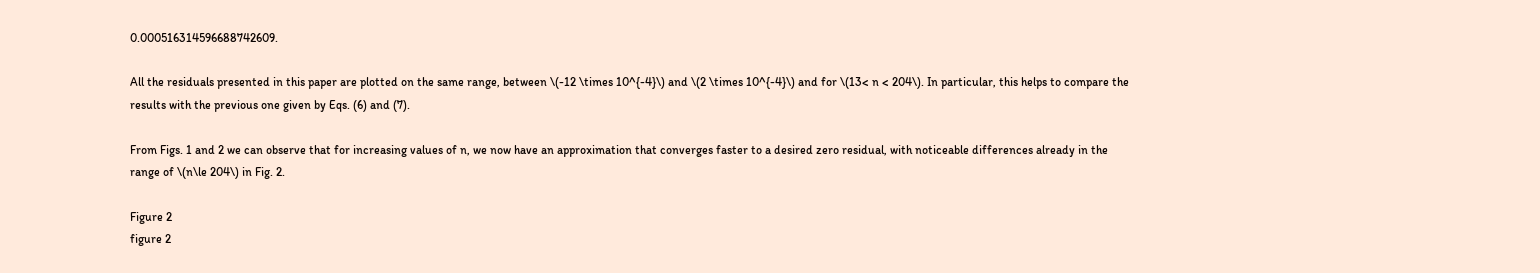0.000516314596688742609.

All the residuals presented in this paper are plotted on the same range, between \(-12 \times 10^{-4}\) and \(2 \times 10^{-4}\) and for \(13< n < 204\). In particular, this helps to compare the results with the previous one given by Eqs. (6) and (7).

From Figs. 1 and 2 we can observe that for increasing values of n, we now have an approximation that converges faster to a desired zero residual, with noticeable differences already in the range of \(n\le 204\) in Fig. 2.

Figure 2
figure 2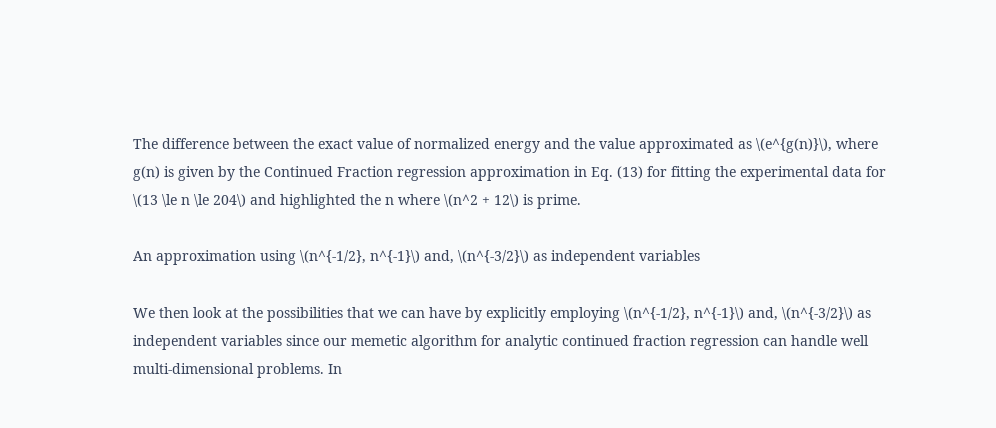The difference between the exact value of normalized energy and the value approximated as \(e^{g(n)}\), where g(n) is given by the Continued Fraction regression approximation in Eq. (13) for fitting the experimental data for \(13 \le n \le 204\) and highlighted the n where \(n^2 + 12\) is prime.

An approximation using \(n^{-1/2}, n^{-1}\) and, \(n^{-3/2}\) as independent variables

We then look at the possibilities that we can have by explicitly employing \(n^{-1/2}, n^{-1}\) and, \(n^{-3/2}\) as independent variables since our memetic algorithm for analytic continued fraction regression can handle well multi-dimensional problems. In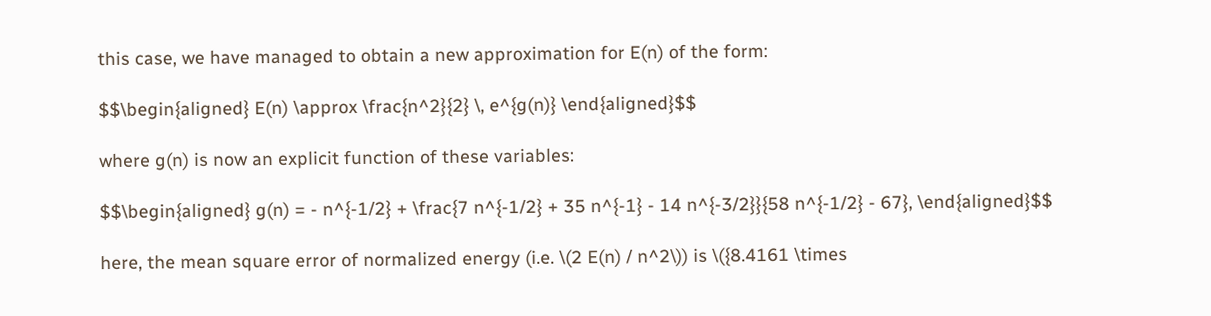this case, we have managed to obtain a new approximation for E(n) of the form:

$$\begin{aligned} E(n) \approx \frac{n^2}{2} \, e^{g(n)} \end{aligned}$$

where g(n) is now an explicit function of these variables:

$$\begin{aligned} g(n) = - n^{-1/2} + \frac{7 n^{-1/2} + 35 n^{-1} - 14 n^{-3/2}}{58 n^{-1/2} - 67}, \end{aligned}$$

here, the mean square error of normalized energy (i.e. \(2 E(n) / n^2\)) is \({8.4161 \times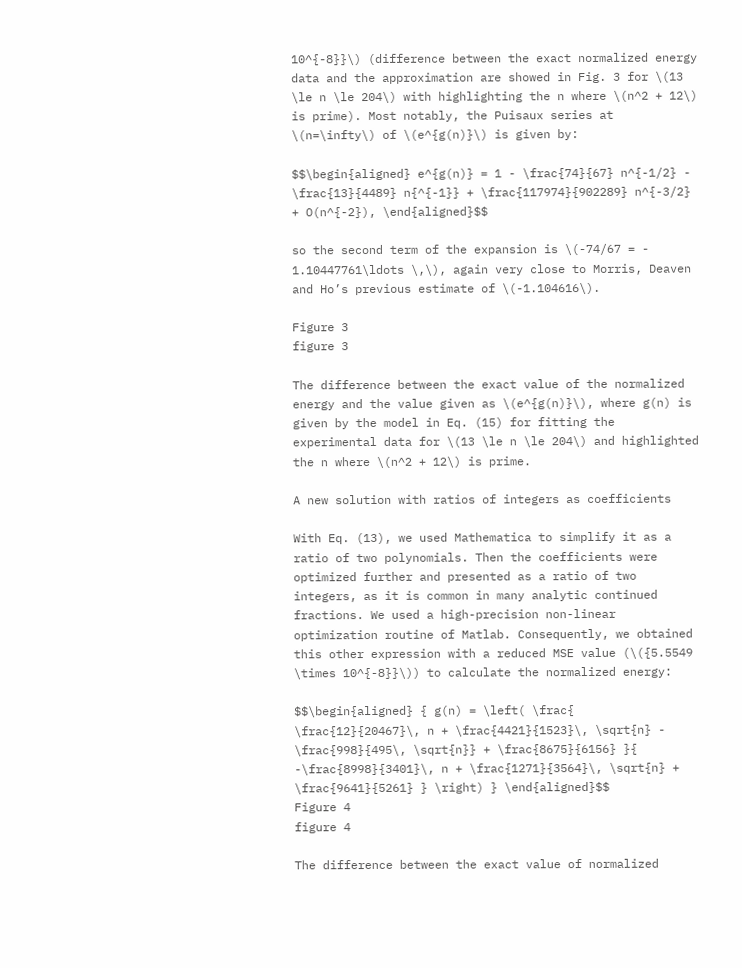10^{-8}}\) (difference between the exact normalized energy data and the approximation are showed in Fig. 3 for \(13 \le n \le 204\) with highlighting the n where \(n^2 + 12\) is prime). Most notably, the Puisaux series at \(n=\infty\) of \(e^{g(n)}\) is given by:

$$\begin{aligned} e^{g(n)} = 1 - \frac{74}{67} n^{-1/2} - \frac{13}{4489} n{^{-1}} + \frac{117974}{902289} n^{-3/2} + O(n^{-2}), \end{aligned}$$

so the second term of the expansion is \(-74/67 = - 1.10447761\ldots \,\), again very close to Morris, Deaven and Ho’s previous estimate of \(-1.104616\).

Figure 3
figure 3

The difference between the exact value of the normalized energy and the value given as \(e^{g(n)}\), where g(n) is given by the model in Eq. (15) for fitting the experimental data for \(13 \le n \le 204\) and highlighted the n where \(n^2 + 12\) is prime.

A new solution with ratios of integers as coefficients

With Eq. (13), we used Mathematica to simplify it as a ratio of two polynomials. Then the coefficients were optimized further and presented as a ratio of two integers, as it is common in many analytic continued fractions. We used a high-precision non-linear optimization routine of Matlab. Consequently, we obtained this other expression with a reduced MSE value (\({5.5549 \times 10^{-8}}\)) to calculate the normalized energy:

$$\begin{aligned} { g(n) = \left( \frac{ \frac{12}{20467}\, n + \frac{4421}{1523}\, \sqrt{n} - \frac{998}{495\, \sqrt{n}} + \frac{8675}{6156} }{ -\frac{8998}{3401}\, n + \frac{1271}{3564}\, \sqrt{n} + \frac{9641}{5261} } \right) } \end{aligned}$$
Figure 4
figure 4

The difference between the exact value of normalized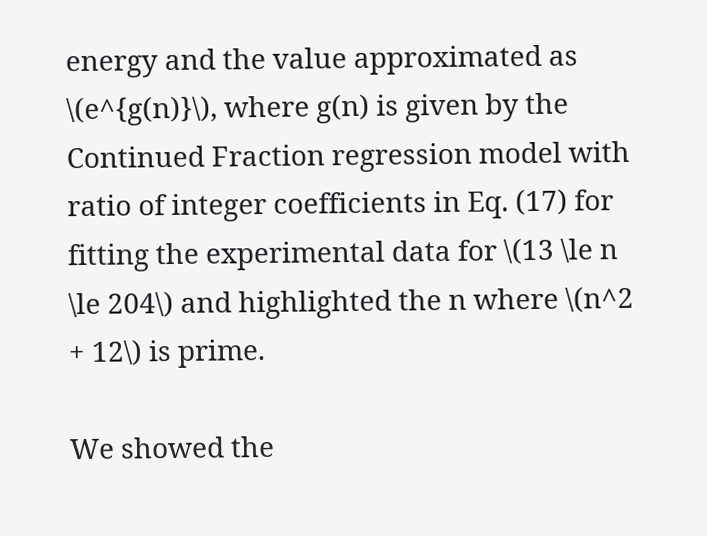energy and the value approximated as \(e^{g(n)}\), where g(n) is given by the Continued Fraction regression model with ratio of integer coefficients in Eq. (17) for fitting the experimental data for \(13 \le n \le 204\) and highlighted the n where \(n^2 + 12\) is prime.

We showed the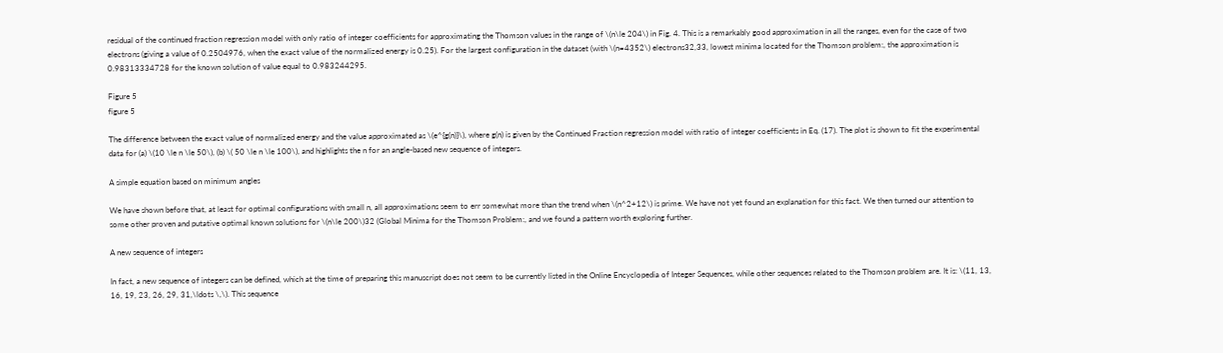residual of the continued fraction regression model with only ratio of integer coefficients for approximating the Thomson values in the range of \(n\le 204\) in Fig. 4. This is a remarkably good approximation in all the ranges, even for the case of two electrons (giving a value of 0.2504976, when the exact value of the normalized energy is 0.25). For the largest configuration in the dataset (with \(n=4352\) electrons32,33, lowest minima located for the Thomson problem:, the approximation is 0.98313334728 for the known solution of value equal to 0.983244295.

Figure 5
figure 5

The difference between the exact value of normalized energy and the value approximated as \(e^{g(n)}\), where g(n) is given by the Continued Fraction regression model with ratio of integer coefficients in Eq. (17). The plot is shown to fit the experimental data for (a) \(10 \le n \le 50\), (b) \( 50 \le n \le 100\), and highlights the n for an angle-based new sequence of integers.

A simple equation based on minimum angles

We have shown before that, at least for optimal configurations with small n, all approximations seem to err somewhat more than the trend when \(n^2+12\) is prime. We have not yet found an explanation for this fact. We then turned our attention to some other proven and putative optimal known solutions for \(n\le 200\)32 (Global Minima for the Thomson Problem:, and we found a pattern worth exploring further.

A new sequence of integers

In fact, a new sequence of integers can be defined, which at the time of preparing this manuscript does not seem to be currently listed in the Online Encyclopedia of Integer Sequences, while other sequences related to the Thomson problem are. It is: \(11, 13, 16, 19, 23, 26, 29, 31,\ldots \,\). This sequence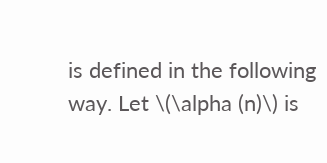is defined in the following way. Let \(\alpha (n)\) is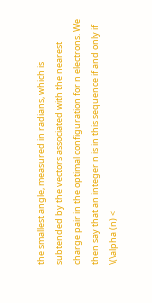the smallest angle, measured in radians, which is subtended by the vectors associated with the nearest charge pair in the optimal configuration for n electrons. We then say that an integer n is in this sequence if and only if \(\alpha (n) <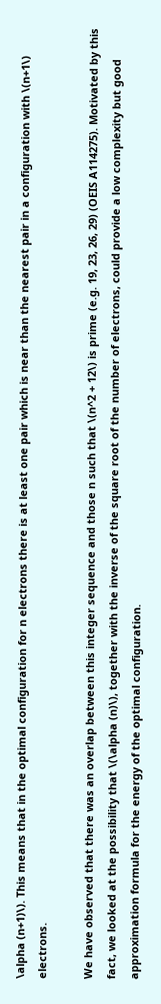\alpha (n+1)\). This means that in the optimal configuration for n electrons there is at least one pair which is near than the nearest pair in a configuration with \(n+1\) electrons.

We have observed that there was an overlap between this integer sequence and those n such that \(n^2 + 12\) is prime (e.g. 19, 23, 26, 29) (OEIS A114275). Motivated by this fact, we looked at the possibility that \(\alpha (n)\), together with the inverse of the square root of the number of electrons, could provide a low complexity but good approximation formula for the energy of the optimal configuration.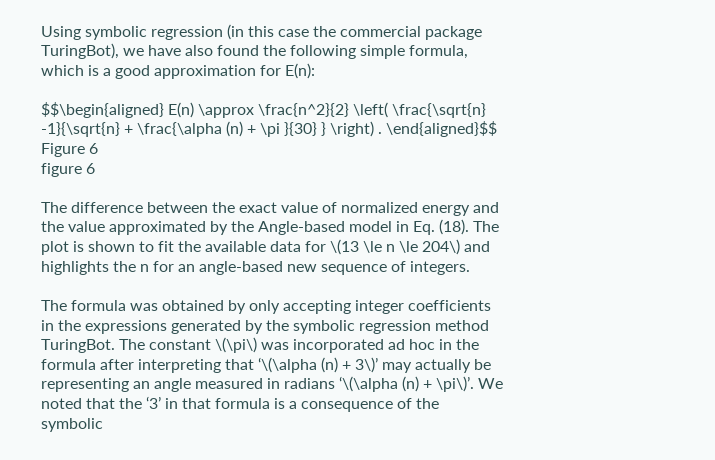Using symbolic regression (in this case the commercial package TuringBot), we have also found the following simple formula, which is a good approximation for E(n):

$$\begin{aligned} E(n) \approx \frac{n^2}{2} \left( \frac{\sqrt{n} -1}{\sqrt{n} + \frac{\alpha (n) + \pi }{30} } \right) . \end{aligned}$$
Figure 6
figure 6

The difference between the exact value of normalized energy and the value approximated by the Angle-based model in Eq. (18). The plot is shown to fit the available data for \(13 \le n \le 204\) and highlights the n for an angle-based new sequence of integers.

The formula was obtained by only accepting integer coefficients in the expressions generated by the symbolic regression method TuringBot. The constant \(\pi\) was incorporated ad hoc in the formula after interpreting that ‘\(\alpha (n) + 3\)’ may actually be representing an angle measured in radians ‘\(\alpha (n) + \pi\)’. We noted that the ‘3’ in that formula is a consequence of the symbolic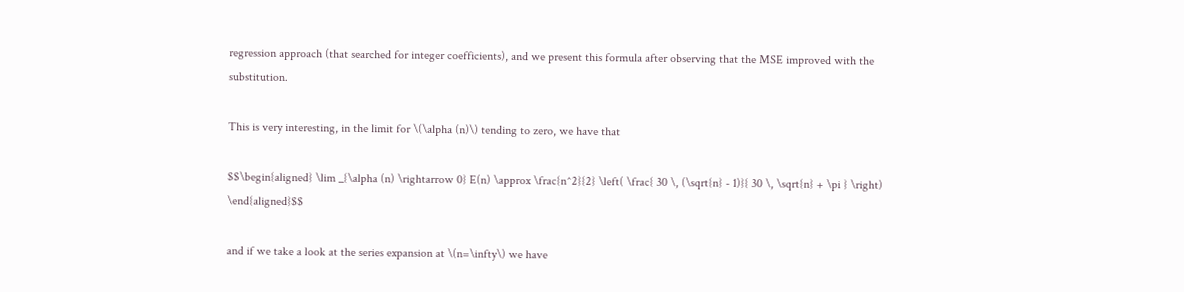regression approach (that searched for integer coefficients), and we present this formula after observing that the MSE improved with the substitution.

This is very interesting, in the limit for \(\alpha (n)\) tending to zero, we have that

$$\begin{aligned} \lim _{\alpha (n) \rightarrow 0} E(n) \approx \frac{n^2}{2} \left( \frac{ 30 \, (\sqrt{n} - 1)}{ 30 \, \sqrt{n} + \pi } \right) \end{aligned}$$

and if we take a look at the series expansion at \(n=\infty\) we have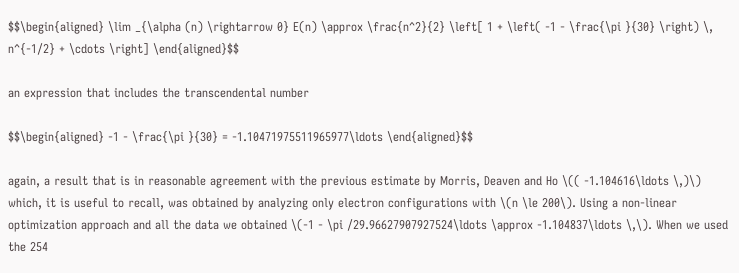$$\begin{aligned} \lim _{\alpha (n) \rightarrow 0} E(n) \approx \frac{n^2}{2} \left[ 1 + \left( -1 - \frac{\pi }{30} \right) \, n^{-1/2} + \cdots \right] \end{aligned}$$

an expression that includes the transcendental number

$$\begin{aligned} -1 - \frac{\pi }{30} = -1.10471975511965977\ldots \end{aligned}$$

again, a result that is in reasonable agreement with the previous estimate by Morris, Deaven and Ho \(( -1.104616\ldots \,)\) which, it is useful to recall, was obtained by analyzing only electron configurations with \(n \le 200\). Using a non-linear optimization approach and all the data we obtained \(-1 - \pi /29.96627907927524\ldots \approx -1.104837\ldots \,\). When we used the 254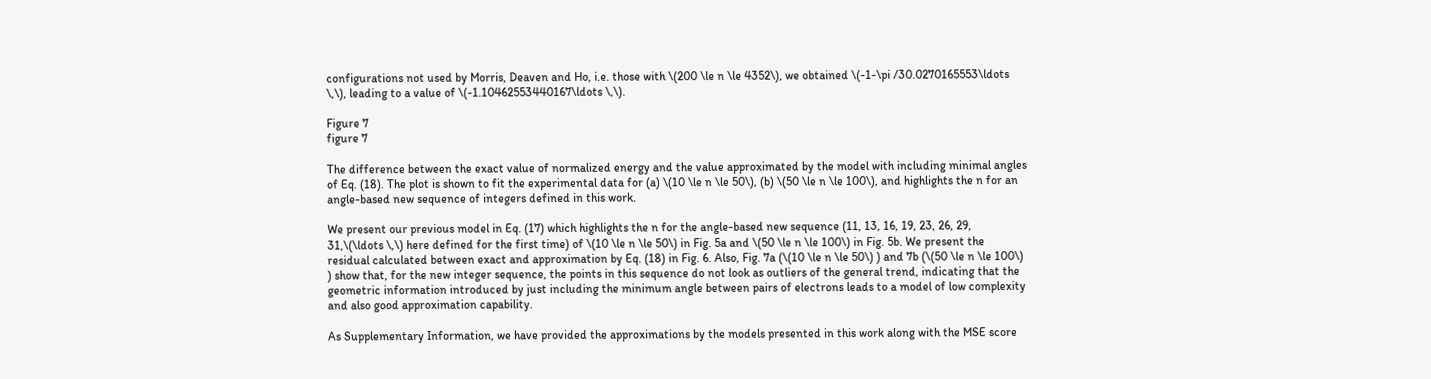configurations not used by Morris, Deaven and Ho, i.e. those with \(200 \le n \le 4352\), we obtained \(-1-\pi /30.0270165553\ldots \,\), leading to a value of \(-1.10462553440167\ldots \,\).

Figure 7
figure 7

The difference between the exact value of normalized energy and the value approximated by the model with including minimal angles of Eq. (18). The plot is shown to fit the experimental data for (a) \(10 \le n \le 50\), (b) \(50 \le n \le 100\), and highlights the n for an angle-based new sequence of integers defined in this work.

We present our previous model in Eq. (17) which highlights the n for the angle-based new sequence (11, 13, 16, 19, 23, 26, 29, 31,\(\ldots \,\) here defined for the first time) of \(10 \le n \le 50\) in Fig. 5a and \(50 \le n \le 100\) in Fig. 5b. We present the residual calculated between exact and approximation by Eq. (18) in Fig. 6. Also, Fig. 7a (\(10 \le n \le 50\) ) and 7b (\(50 \le n \le 100\) ) show that, for the new integer sequence, the points in this sequence do not look as outliers of the general trend, indicating that the geometric information introduced by just including the minimum angle between pairs of electrons leads to a model of low complexity and also good approximation capability.

As Supplementary Information, we have provided the approximations by the models presented in this work along with the MSE score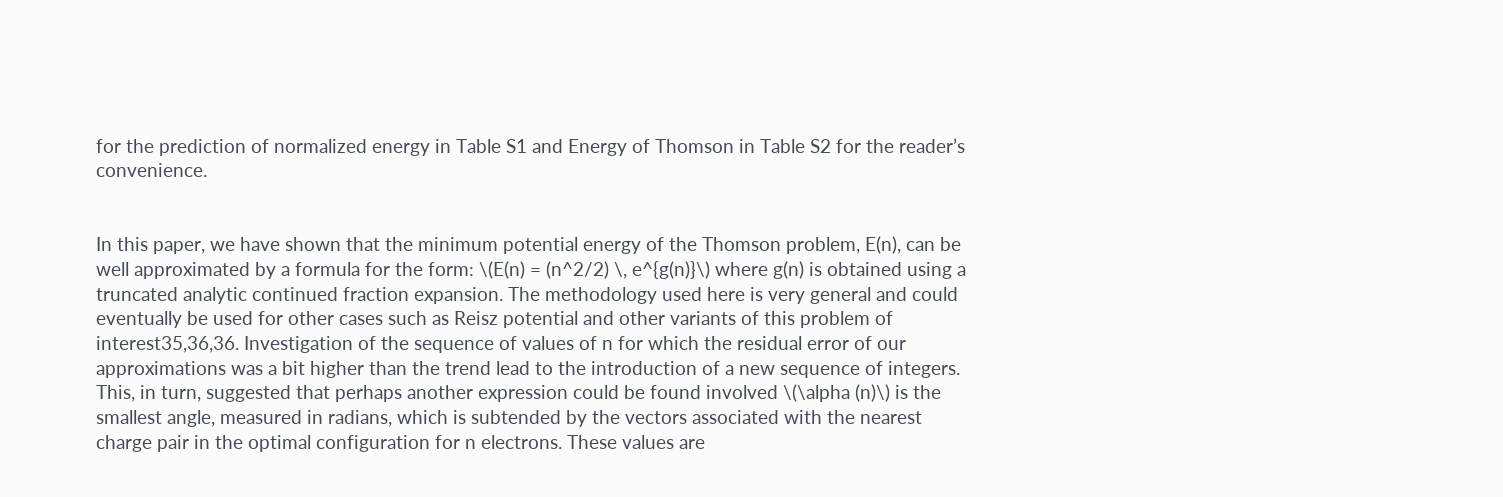for the prediction of normalized energy in Table S1 and Energy of Thomson in Table S2 for the reader’s convenience.


In this paper, we have shown that the minimum potential energy of the Thomson problem, E(n), can be well approximated by a formula for the form: \(E(n) = (n^2/2) \, e^{g(n)}\) where g(n) is obtained using a truncated analytic continued fraction expansion. The methodology used here is very general and could eventually be used for other cases such as Reisz potential and other variants of this problem of interest35,36,36. Investigation of the sequence of values of n for which the residual error of our approximations was a bit higher than the trend lead to the introduction of a new sequence of integers. This, in turn, suggested that perhaps another expression could be found involved \(\alpha (n)\) is the smallest angle, measured in radians, which is subtended by the vectors associated with the nearest charge pair in the optimal configuration for n electrons. These values are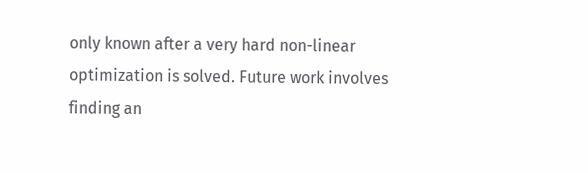only known after a very hard non-linear optimization is solved. Future work involves finding an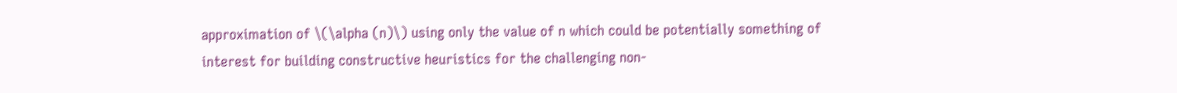approximation of \(\alpha (n)\) using only the value of n which could be potentially something of interest for building constructive heuristics for the challenging non-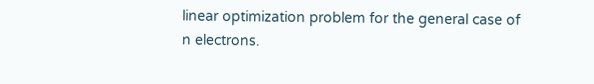linear optimization problem for the general case of n electrons.